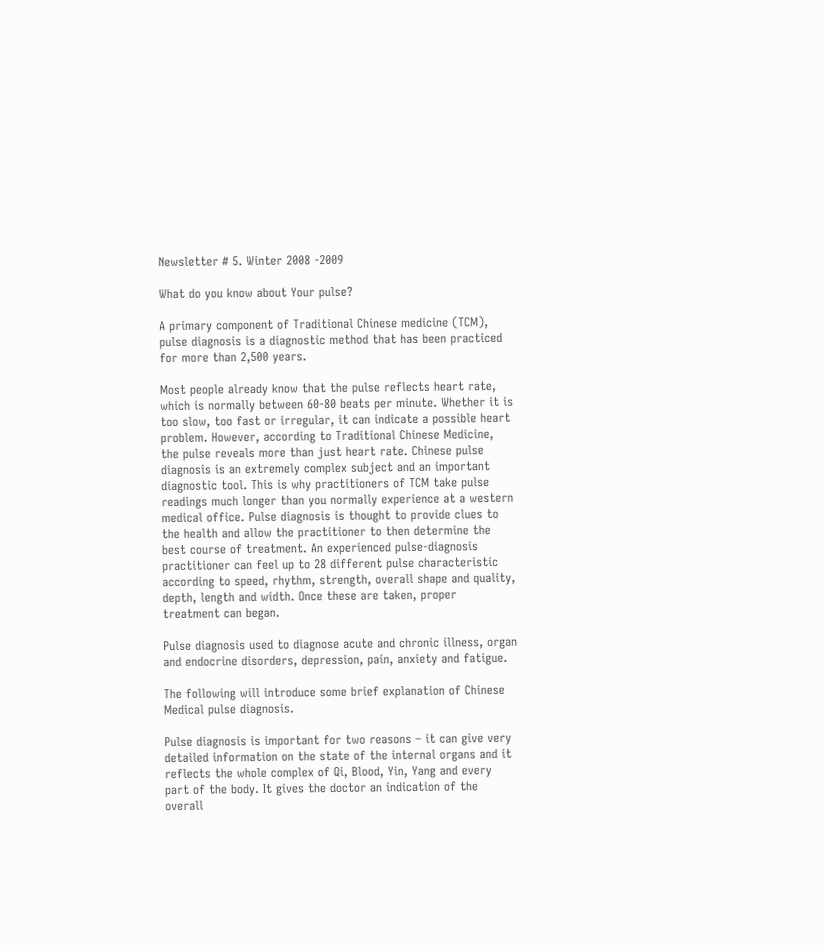Newsletter # 5. Winter 2008 -2009

What do you know about Your pulse?

A primary component of Traditional Chinese medicine (TCM), pulse diagnosis is a diagnostic method that has been practiced for more than 2,500 years.

Most people already know that the pulse reflects heart rate, which is normally between 60-80 beats per minute. Whether it is too slow, too fast or irregular, it can indicate a possible heart problem. However, according to Traditional Chinese Medicine, the pulse reveals more than just heart rate. Chinese pulse diagnosis is an extremely complex subject and an important diagnostic tool. This is why practitioners of TCM take pulse readings much longer than you normally experience at a western medical office. Pulse diagnosis is thought to provide clues to the health and allow the practitioner to then determine the best course of treatment. An experienced pulse-diagnosis practitioner can feel up to 28 different pulse characteristic according to speed, rhythm, strength, overall shape and quality, depth, length and width. Once these are taken, proper treatment can began.

Pulse diagnosis used to diagnose acute and chronic illness, organ and endocrine disorders, depression, pain, anxiety and fatigue.

The following will introduce some brief explanation of Chinese Medical pulse diagnosis.

Pulse diagnosis is important for two reasons – it can give very detailed information on the state of the internal organs and it reflects the whole complex of Qi, Blood, Yin, Yang and every part of the body. It gives the doctor an indication of the overall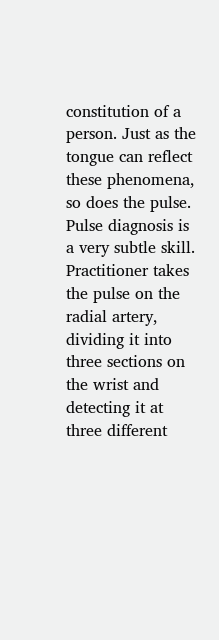constitution of a person. Just as the tongue can reflect these phenomena, so does the pulse. Pulse diagnosis is a very subtle skill. Practitioner takes the pulse on the radial artery, dividing it into three sections on the wrist and detecting it at three different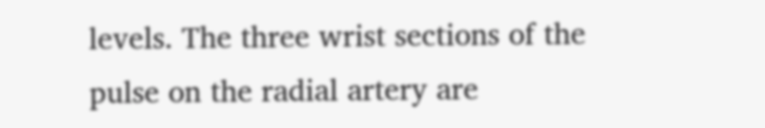levels. The three wrist sections of the pulse on the radial artery are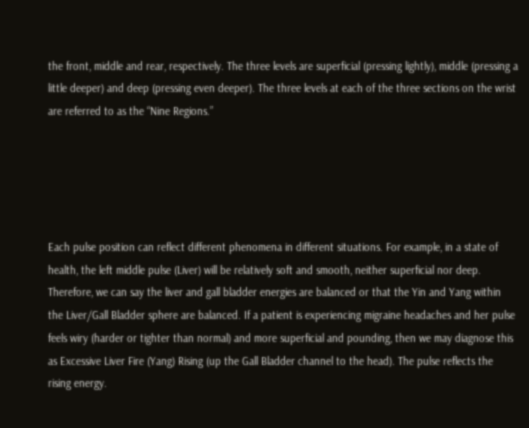the front, middle and rear, respectively. The three levels are superficial (pressing lightly), middle (pressing a little deeper) and deep (pressing even deeper). The three levels at each of the three sections on the wrist are referred to as the “Nine Regions.”





Each pulse position can reflect different phenomena in different situations. For example, in a state of health, the left middle pulse (Liver) will be relatively soft and smooth, neither superficial nor deep. Therefore, we can say the liver and gall bladder energies are balanced or that the Yin and Yang within the Liver/Gall Bladder sphere are balanced. If a patient is experiencing migraine headaches and her pulse feels wiry (harder or tighter than normal) and more superficial and pounding, then we may diagnose this as Excessive Liver Fire (Yang) Rising (up the Gall Bladder channel to the head). The pulse reflects the rising energy.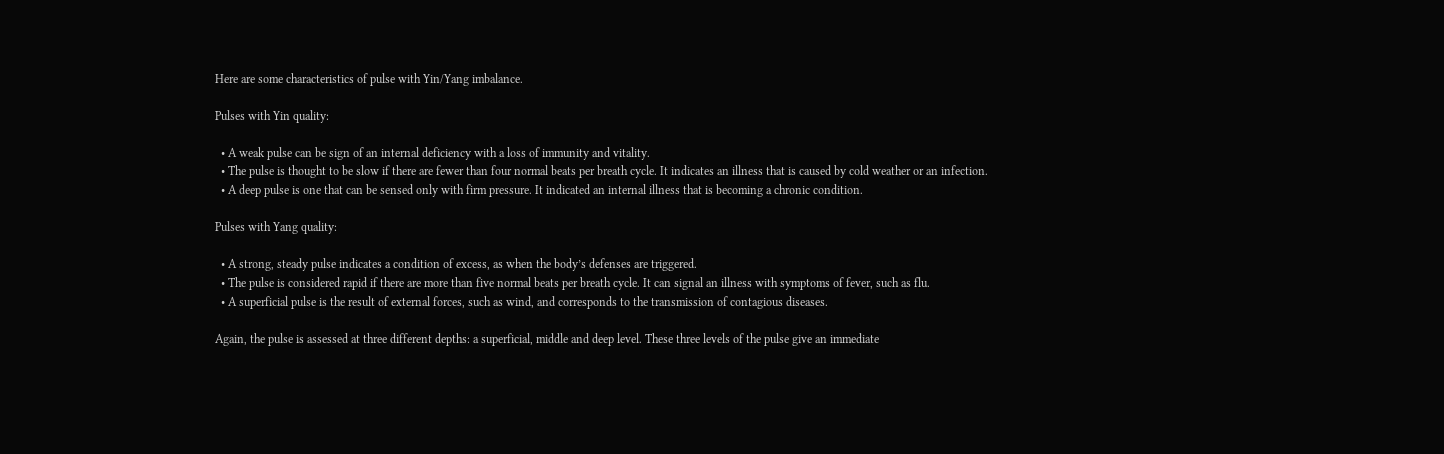Here are some characteristics of pulse with Yin/Yang imbalance.

Pulses with Yin quality:

  • A weak pulse can be sign of an internal deficiency with a loss of immunity and vitality.
  • The pulse is thought to be slow if there are fewer than four normal beats per breath cycle. It indicates an illness that is caused by cold weather or an infection.
  • A deep pulse is one that can be sensed only with firm pressure. It indicated an internal illness that is becoming a chronic condition.

Pulses with Yang quality:

  • A strong, steady pulse indicates a condition of excess, as when the body’s defenses are triggered.
  • The pulse is considered rapid if there are more than five normal beats per breath cycle. It can signal an illness with symptoms of fever, such as flu.
  • A superficial pulse is the result of external forces, such as wind, and corresponds to the transmission of contagious diseases.

Again, the pulse is assessed at three different depths: a superficial, middle and deep level. These three levels of the pulse give an immediate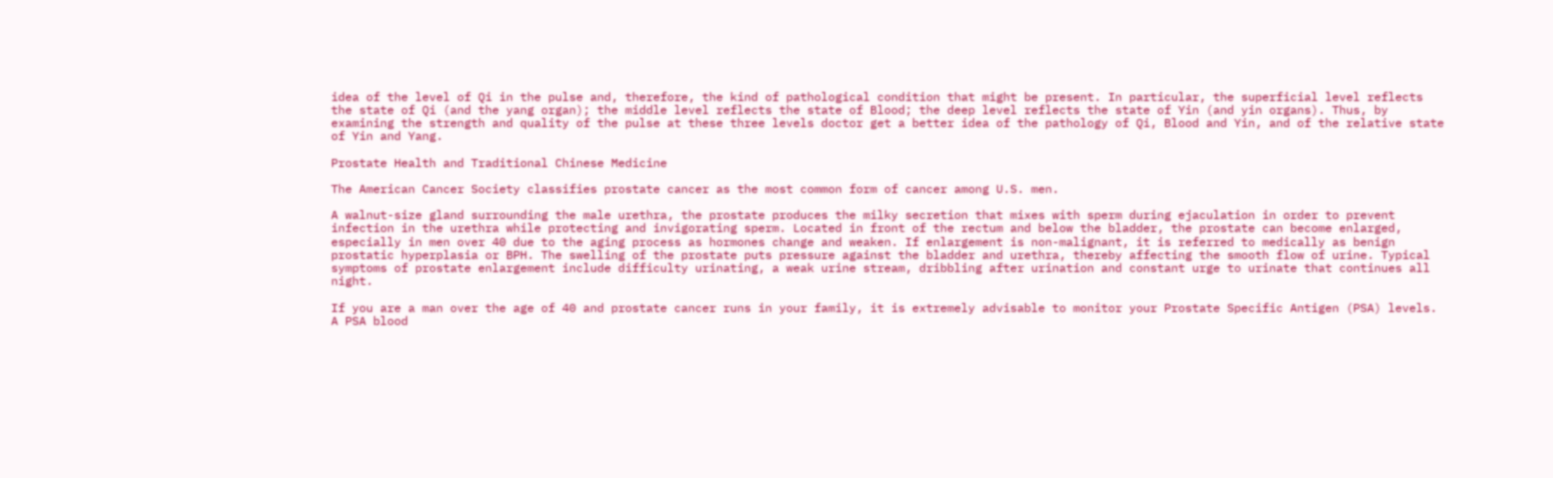idea of the level of Qi in the pulse and, therefore, the kind of pathological condition that might be present. In particular, the superficial level reflects the state of Qi (and the yang organ); the middle level reflects the state of Blood; the deep level reflects the state of Yin (and yin organs). Thus, by examining the strength and quality of the pulse at these three levels doctor get a better idea of the pathology of Qi, Blood and Yin, and of the relative state of Yin and Yang.

Prostate Health and Traditional Chinese Medicine

The American Cancer Society classifies prostate cancer as the most common form of cancer among U.S. men.

A walnut-size gland surrounding the male urethra, the prostate produces the milky secretion that mixes with sperm during ejaculation in order to prevent infection in the urethra while protecting and invigorating sperm. Located in front of the rectum and below the bladder, the prostate can become enlarged, especially in men over 40 due to the aging process as hormones change and weaken. If enlargement is non-malignant, it is referred to medically as benign prostatic hyperplasia or BPH. The swelling of the prostate puts pressure against the bladder and urethra, thereby affecting the smooth flow of urine. Typical symptoms of prostate enlargement include difficulty urinating, a weak urine stream, dribbling after urination and constant urge to urinate that continues all night.

If you are a man over the age of 40 and prostate cancer runs in your family, it is extremely advisable to monitor your Prostate Specific Antigen (PSA) levels. A PSA blood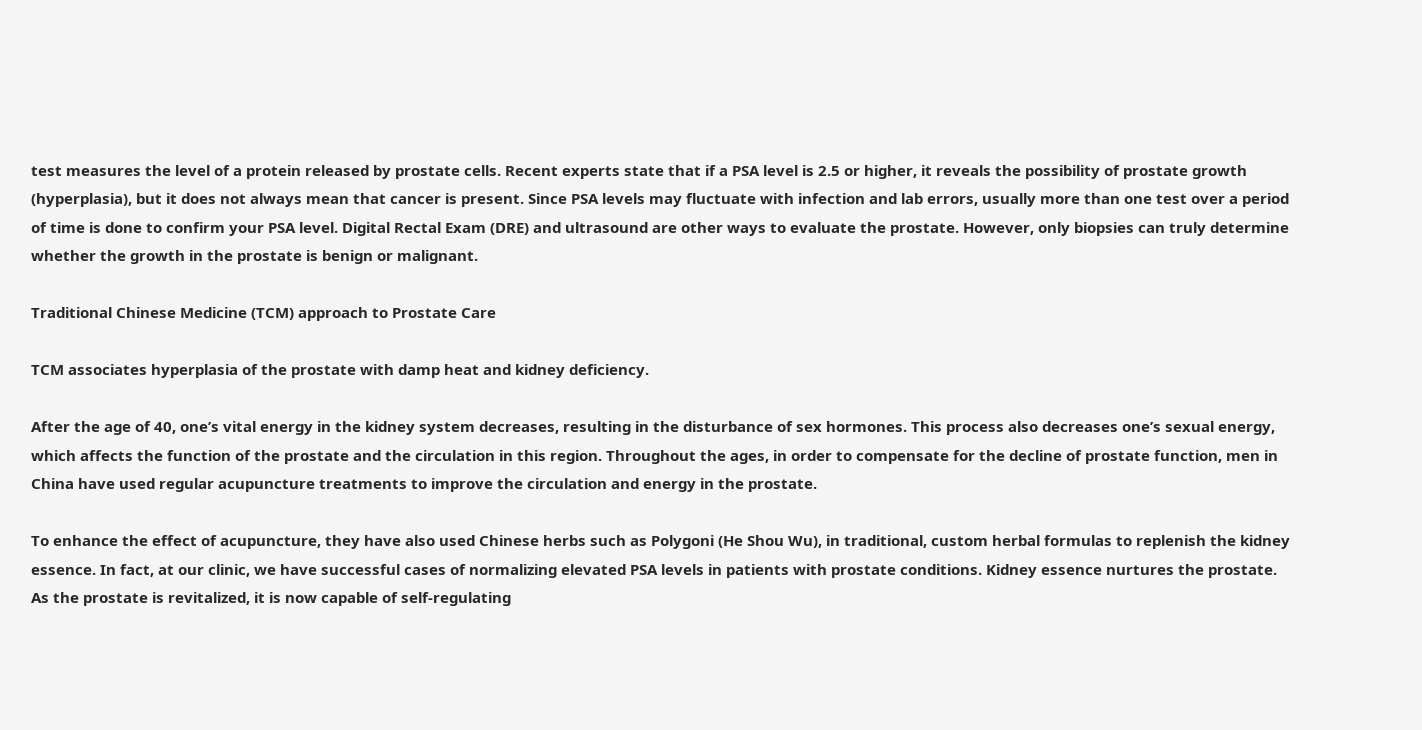test measures the level of a protein released by prostate cells. Recent experts state that if a PSA level is 2.5 or higher, it reveals the possibility of prostate growth (hyperplasia), but it does not always mean that cancer is present. Since PSA levels may fluctuate with infection and lab errors, usually more than one test over a period of time is done to confirm your PSA level. Digital Rectal Exam (DRE) and ultrasound are other ways to evaluate the prostate. However, only biopsies can truly determine whether the growth in the prostate is benign or malignant.

Traditional Chinese Medicine (TCM) approach to Prostate Care

TCM associates hyperplasia of the prostate with damp heat and kidney deficiency.

After the age of 40, one’s vital energy in the kidney system decreases, resulting in the disturbance of sex hormones. This process also decreases one’s sexual energy, which affects the function of the prostate and the circulation in this region. Throughout the ages, in order to compensate for the decline of prostate function, men in China have used regular acupuncture treatments to improve the circulation and energy in the prostate.

To enhance the effect of acupuncture, they have also used Chinese herbs such as Polygoni (He Shou Wu), in traditional, custom herbal formulas to replenish the kidney essence. In fact, at our clinic, we have successful cases of normalizing elevated PSA levels in patients with prostate conditions. Kidney essence nurtures the prostate. As the prostate is revitalized, it is now capable of self-regulating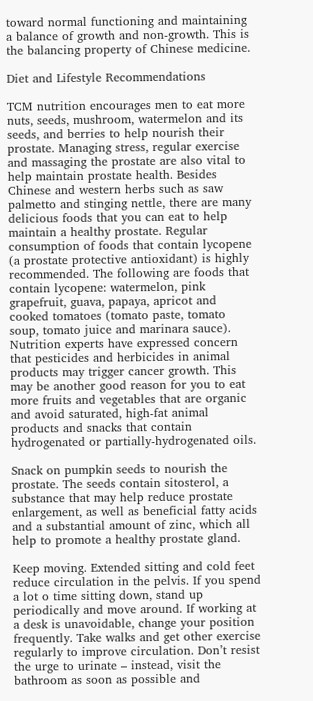toward normal functioning and maintaining a balance of growth and non-growth. This is the balancing property of Chinese medicine.

Diet and Lifestyle Recommendations

TCM nutrition encourages men to eat more nuts, seeds, mushroom, watermelon and its seeds, and berries to help nourish their prostate. Managing stress, regular exercise and massaging the prostate are also vital to help maintain prostate health. Besides Chinese and western herbs such as saw palmetto and stinging nettle, there are many delicious foods that you can eat to help maintain a healthy prostate. Regular consumption of foods that contain lycopene (a prostate protective antioxidant) is highly recommended. The following are foods that contain lycopene: watermelon, pink grapefruit, guava, papaya, apricot and cooked tomatoes (tomato paste, tomato soup, tomato juice and marinara sauce). Nutrition experts have expressed concern that pesticides and herbicides in animal products may trigger cancer growth. This may be another good reason for you to eat more fruits and vegetables that are organic and avoid saturated, high-fat animal products and snacks that contain hydrogenated or partially-hydrogenated oils.

Snack on pumpkin seeds to nourish the prostate. The seeds contain sitosterol, a substance that may help reduce prostate enlargement, as well as beneficial fatty acids and a substantial amount of zinc, which all help to promote a healthy prostate gland.

Keep moving. Extended sitting and cold feet reduce circulation in the pelvis. If you spend a lot o time sitting down, stand up periodically and move around. If working at a desk is unavoidable, change your position frequently. Take walks and get other exercise regularly to improve circulation. Don’t resist the urge to urinate – instead, visit the bathroom as soon as possible and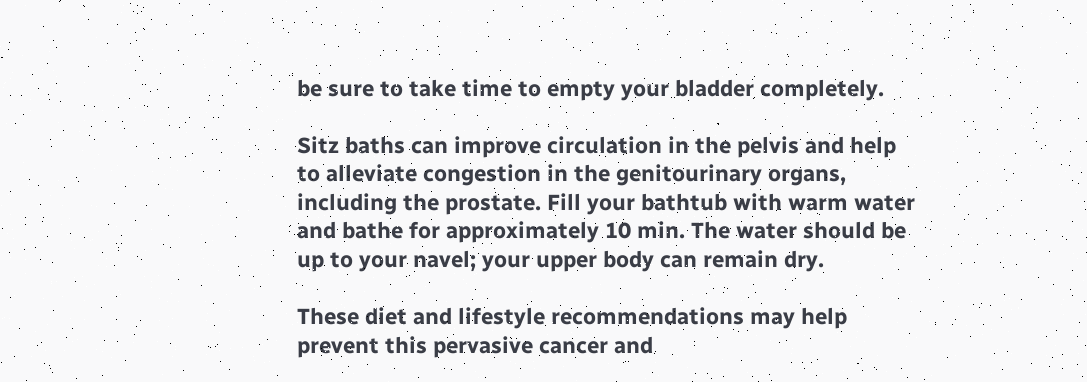be sure to take time to empty your bladder completely.

Sitz baths can improve circulation in the pelvis and help to alleviate congestion in the genitourinary organs, including the prostate. Fill your bathtub with warm water and bathe for approximately 10 min. The water should be up to your navel; your upper body can remain dry.

These diet and lifestyle recommendations may help prevent this pervasive cancer and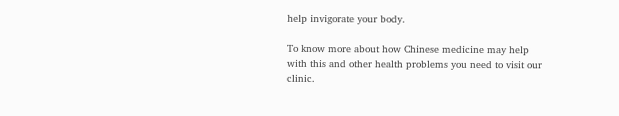help invigorate your body.

To know more about how Chinese medicine may help with this and other health problems you need to visit our clinic.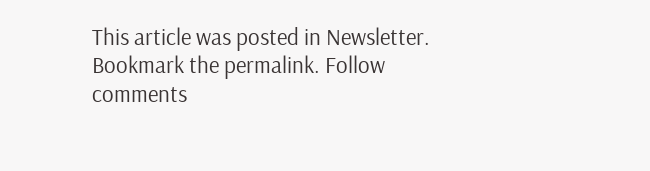This article was posted in Newsletter. Bookmark the permalink. Follow comments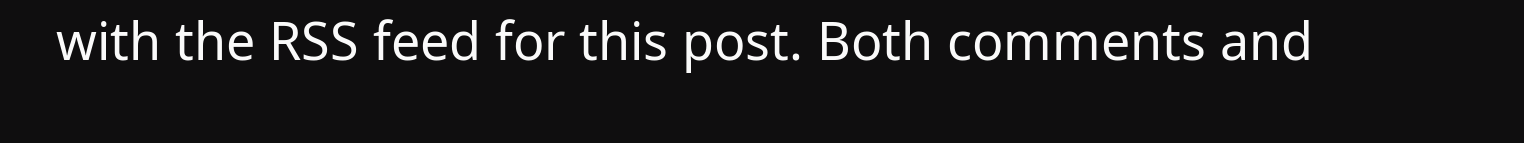with the RSS feed for this post. Both comments and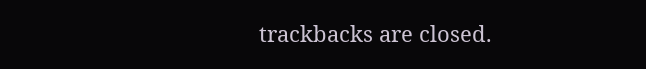trackbacks are closed.